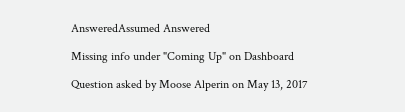AnsweredAssumed Answered

Missing info under "Coming Up" on Dashboard

Question asked by Moose Alperin on May 13, 2017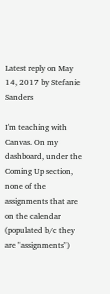Latest reply on May 14, 2017 by Stefanie Sanders

I'm teaching with Canvas. On my dashboard, under the Coming Up section, none of the assignments that are on the calendar (populated b/c they are "assignments")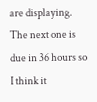are displaying. The next one is due in 36 hours so I think it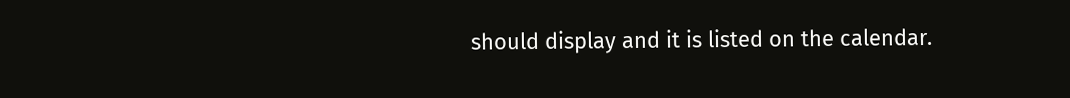should display and it is listed on the calendar.